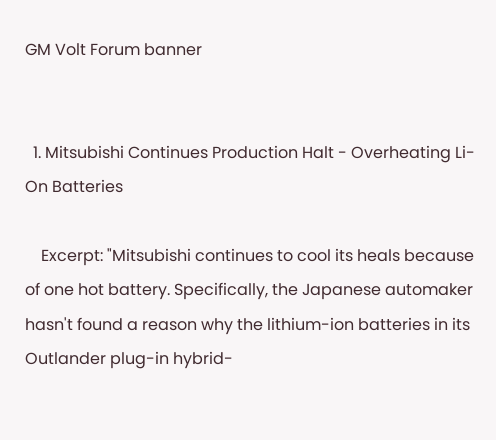GM Volt Forum banner


  1. Mitsubishi Continues Production Halt - Overheating Li-On Batteries

    Excerpt: "Mitsubishi continues to cool its heals because of one hot battery. Specifically, the Japanese automaker hasn't found a reason why the lithium-ion batteries in its Outlander plug-in hybrid-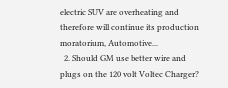electric SUV are overheating and therefore will continue its production moratorium, Automotive...
  2. Should GM use better wire and plugs on the 120 volt Voltec Charger?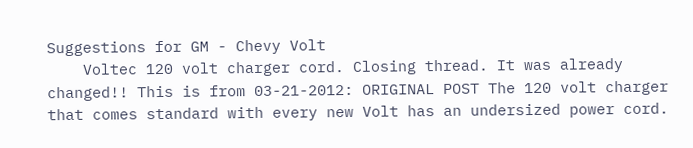Suggestions for GM - Chevy Volt
    Voltec 120 volt charger cord. Closing thread. It was already changed!! This is from 03-21-2012: ORIGINAL POST The 120 volt charger that comes standard with every new Volt has an undersized power cord.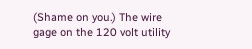(Shame on you.) The wire gage on the 120 volt utility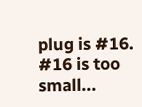plug is #16. #16 is too small...